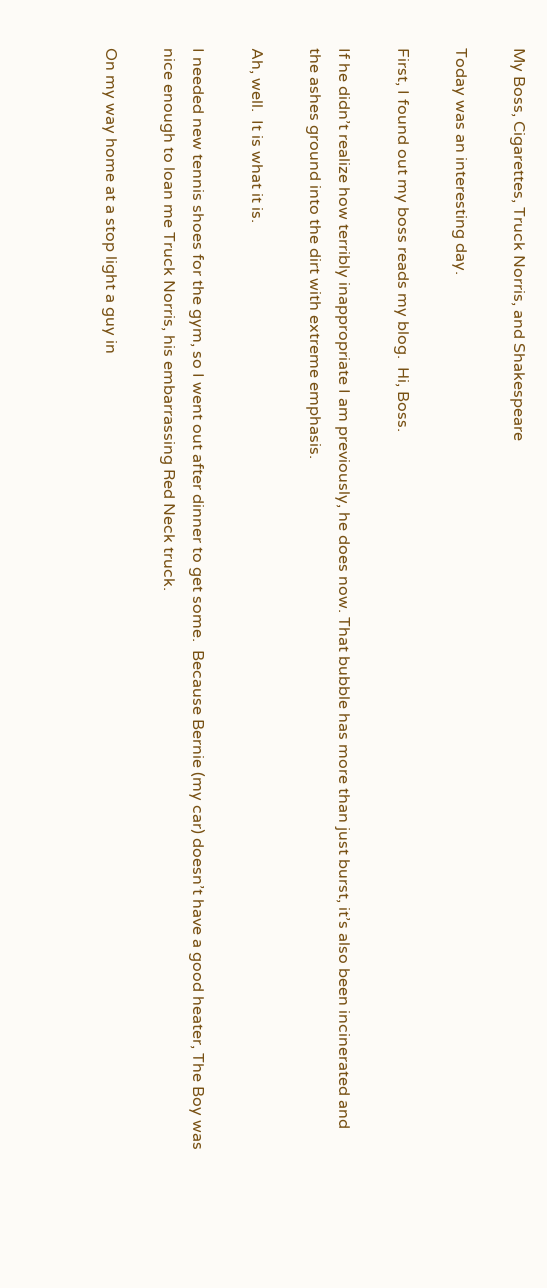My Boss, Cigarettes, Truck Norris, and Shakespeare

Today was an interesting day.

First, I found out my boss reads my blog.  Hi, Boss.

If he didn’t realize how terribly inappropriate I am previously, he does now. That bubble has more than just burst, it’s also been incinerated and the ashes ground into the dirt with extreme emphasis.

Ah, well.  It is what it is.

I needed new tennis shoes for the gym, so I went out after dinner to get some.  Because Bernie (my car) doesn’t have a good heater, The Boy was nice enough to loan me Truck Norris, his embarrassing Red Neck truck.

On my way home at a stop light a guy in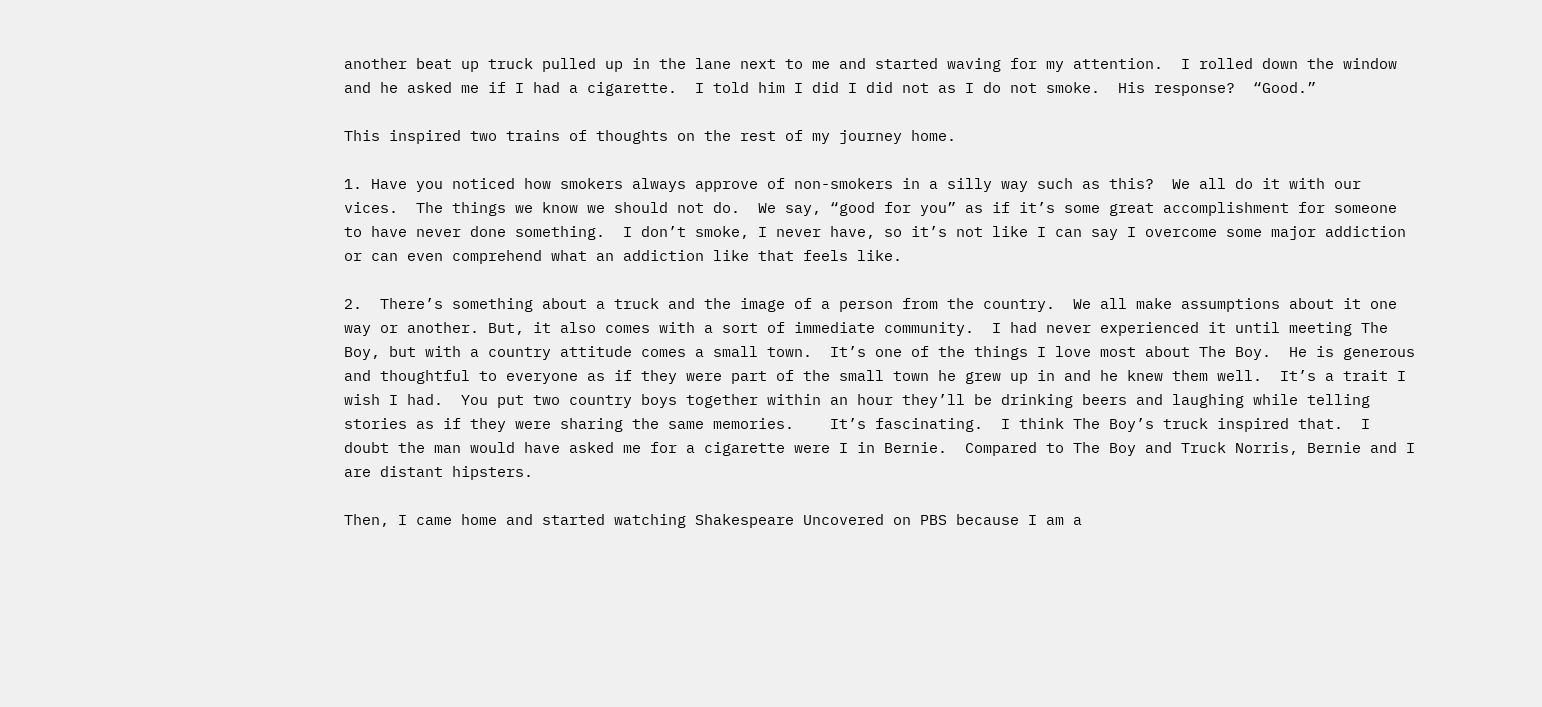another beat up truck pulled up in the lane next to me and started waving for my attention.  I rolled down the window and he asked me if I had a cigarette.  I told him I did I did not as I do not smoke.  His response?  “Good.”

This inspired two trains of thoughts on the rest of my journey home.

1. Have you noticed how smokers always approve of non-smokers in a silly way such as this?  We all do it with our vices.  The things we know we should not do.  We say, “good for you” as if it’s some great accomplishment for someone to have never done something.  I don’t smoke, I never have, so it’s not like I can say I overcome some major addiction or can even comprehend what an addiction like that feels like.

2.  There’s something about a truck and the image of a person from the country.  We all make assumptions about it one way or another. But, it also comes with a sort of immediate community.  I had never experienced it until meeting The Boy, but with a country attitude comes a small town.  It’s one of the things I love most about The Boy.  He is generous and thoughtful to everyone as if they were part of the small town he grew up in and he knew them well.  It’s a trait I wish I had.  You put two country boys together within an hour they’ll be drinking beers and laughing while telling stories as if they were sharing the same memories.    It’s fascinating.  I think The Boy’s truck inspired that.  I doubt the man would have asked me for a cigarette were I in Bernie.  Compared to The Boy and Truck Norris, Bernie and I are distant hipsters.

Then, I came home and started watching Shakespeare Uncovered on PBS because I am a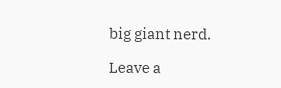big giant nerd.

Leave a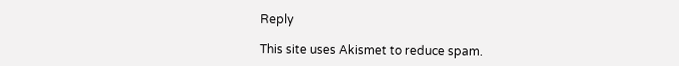Reply

This site uses Akismet to reduce spam.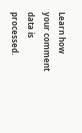Learn how your comment data is processed.